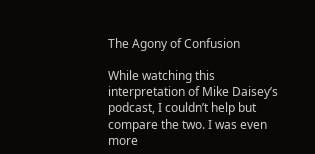The Agony of Confusion

While watching this interpretation of Mike Daisey’s podcast, I couldn’t help but compare the two. I was even more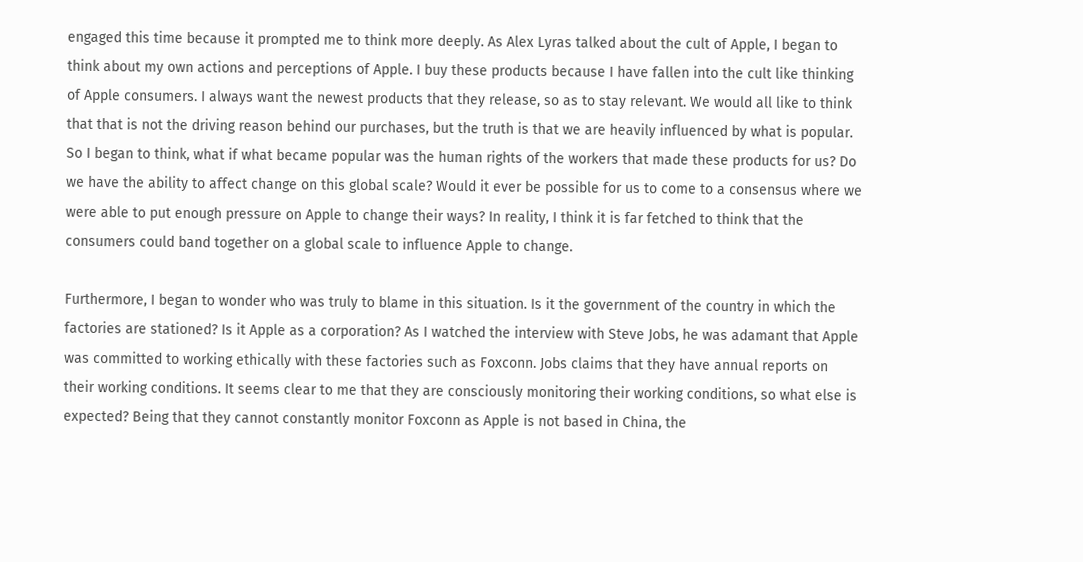engaged this time because it prompted me to think more deeply. As Alex Lyras talked about the cult of Apple, I began to think about my own actions and perceptions of Apple. I buy these products because I have fallen into the cult like thinking of Apple consumers. I always want the newest products that they release, so as to stay relevant. We would all like to think that that is not the driving reason behind our purchases, but the truth is that we are heavily influenced by what is popular. So I began to think, what if what became popular was the human rights of the workers that made these products for us? Do we have the ability to affect change on this global scale? Would it ever be possible for us to come to a consensus where we were able to put enough pressure on Apple to change their ways? In reality, I think it is far fetched to think that the consumers could band together on a global scale to influence Apple to change.

Furthermore, I began to wonder who was truly to blame in this situation. Is it the government of the country in which the factories are stationed? Is it Apple as a corporation? As I watched the interview with Steve Jobs, he was adamant that Apple was committed to working ethically with these factories such as Foxconn. Jobs claims that they have annual reports on their working conditions. It seems clear to me that they are consciously monitoring their working conditions, so what else is expected? Being that they cannot constantly monitor Foxconn as Apple is not based in China, the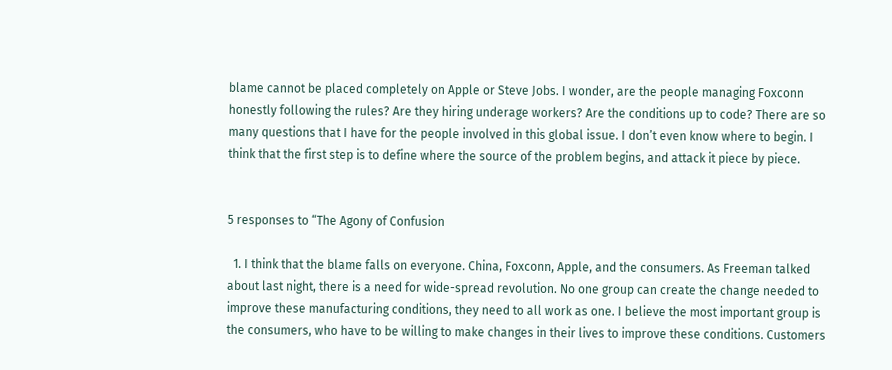blame cannot be placed completely on Apple or Steve Jobs. I wonder, are the people managing Foxconn honestly following the rules? Are they hiring underage workers? Are the conditions up to code? There are so many questions that I have for the people involved in this global issue. I don’t even know where to begin. I think that the first step is to define where the source of the problem begins, and attack it piece by piece.


5 responses to “The Agony of Confusion

  1. I think that the blame falls on everyone. China, Foxconn, Apple, and the consumers. As Freeman talked about last night, there is a need for wide-spread revolution. No one group can create the change needed to improve these manufacturing conditions, they need to all work as one. I believe the most important group is the consumers, who have to be willing to make changes in their lives to improve these conditions. Customers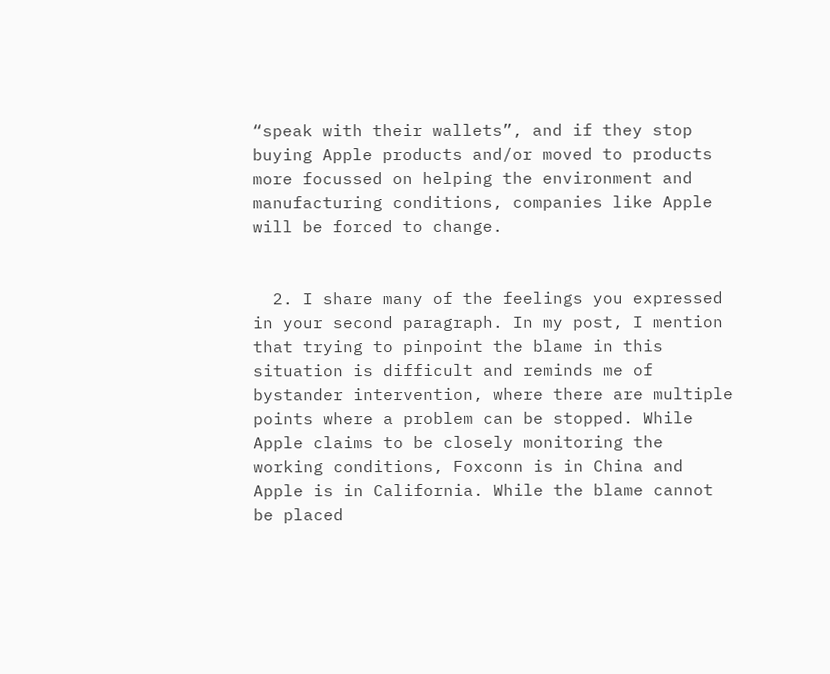“speak with their wallets”, and if they stop buying Apple products and/or moved to products more focussed on helping the environment and manufacturing conditions, companies like Apple will be forced to change.


  2. I share many of the feelings you expressed in your second paragraph. In my post, I mention that trying to pinpoint the blame in this situation is difficult and reminds me of bystander intervention, where there are multiple points where a problem can be stopped. While Apple claims to be closely monitoring the working conditions, Foxconn is in China and Apple is in California. While the blame cannot be placed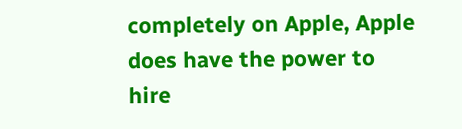completely on Apple, Apple does have the power to hire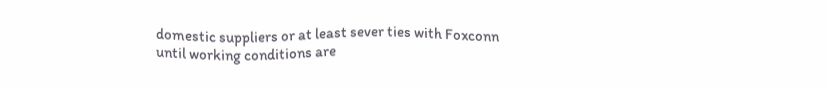domestic suppliers or at least sever ties with Foxconn until working conditions are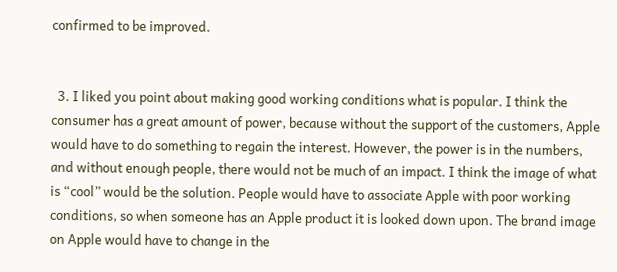confirmed to be improved.


  3. I liked you point about making good working conditions what is popular. I think the consumer has a great amount of power, because without the support of the customers, Apple would have to do something to regain the interest. However, the power is in the numbers, and without enough people, there would not be much of an impact. I think the image of what is “cool” would be the solution. People would have to associate Apple with poor working conditions, so when someone has an Apple product it is looked down upon. The brand image on Apple would have to change in the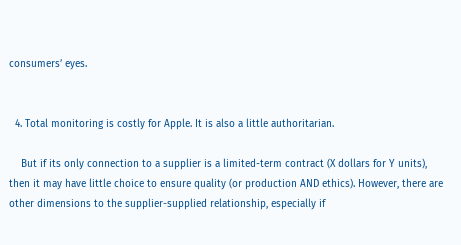consumers’ eyes.


  4. Total monitoring is costly for Apple. It is also a little authoritarian.

    But if its only connection to a supplier is a limited-term contract (X dollars for Y units), then it may have little choice to ensure quality (or production AND ethics). However, there are other dimensions to the supplier-supplied relationship, especially if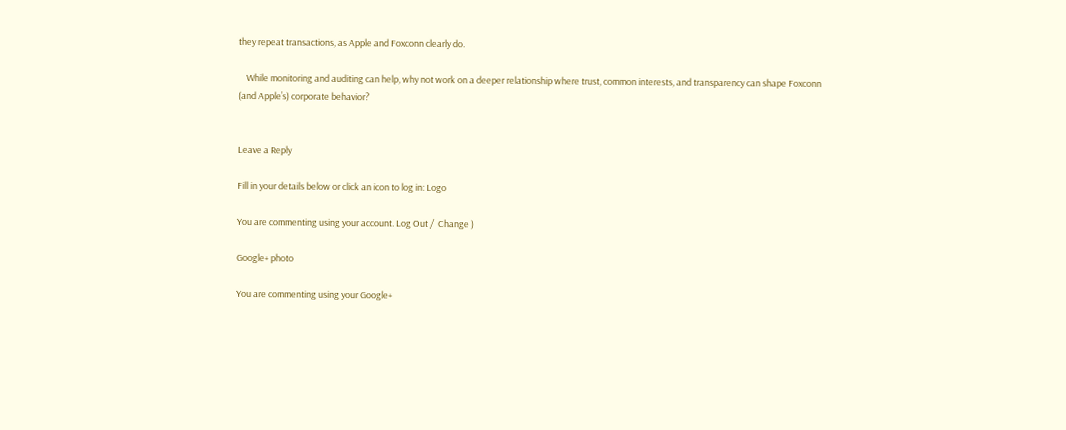they repeat transactions, as Apple and Foxconn clearly do.

    While monitoring and auditing can help, why not work on a deeper relationship where trust, common interests, and transparency can shape Foxconn (and Apple’s) corporate behavior?


Leave a Reply

Fill in your details below or click an icon to log in: Logo

You are commenting using your account. Log Out /  Change )

Google+ photo

You are commenting using your Google+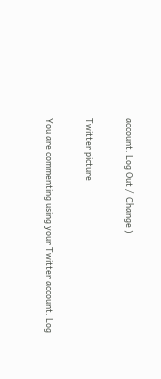account. Log Out /  Change )

Twitter picture

You are commenting using your Twitter account. Log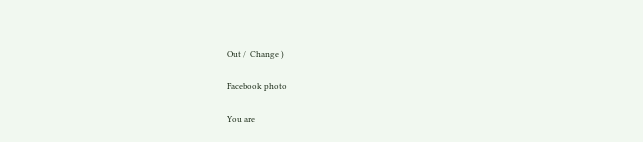Out /  Change )

Facebook photo

You are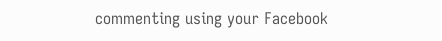commenting using your Facebook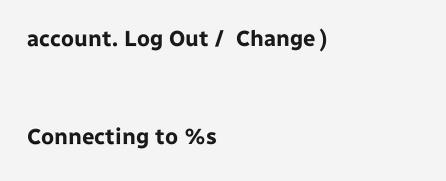account. Log Out /  Change )


Connecting to %s